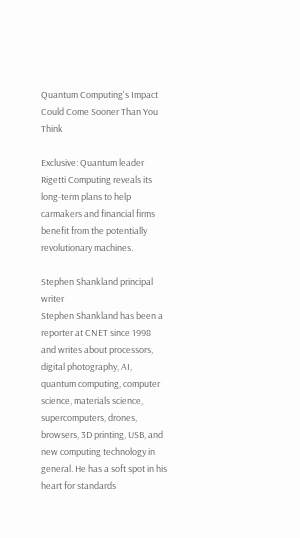Quantum Computing's Impact Could Come Sooner Than You Think

Exclusive: Quantum leader Rigetti Computing reveals its long-term plans to help carmakers and financial firms benefit from the potentially revolutionary machines.

Stephen Shankland principal writer
Stephen Shankland has been a reporter at CNET since 1998 and writes about processors, digital photography, AI, quantum computing, computer science, materials science, supercomputers, drones, browsers, 3D printing, USB, and new computing technology in general. He has a soft spot in his heart for standards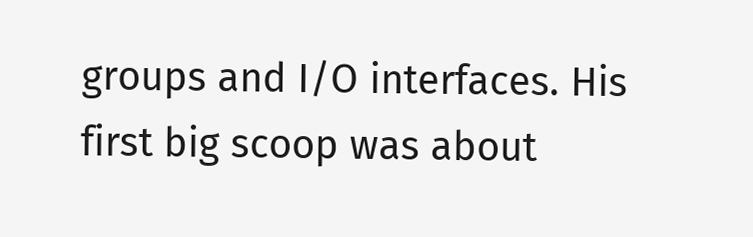groups and I/O interfaces. His first big scoop was about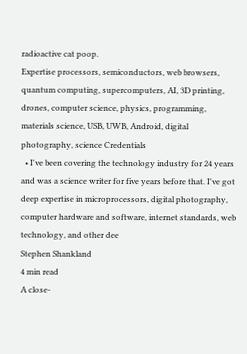radioactive cat poop.
Expertise processors, semiconductors, web browsers, quantum computing, supercomputers, AI, 3D printing, drones, computer science, physics, programming, materials science, USB, UWB, Android, digital photography, science Credentials
  • I've been covering the technology industry for 24 years and was a science writer for five years before that. I've got deep expertise in microprocessors, digital photography, computer hardware and software, internet standards, web technology, and other dee
Stephen Shankland
4 min read
A close-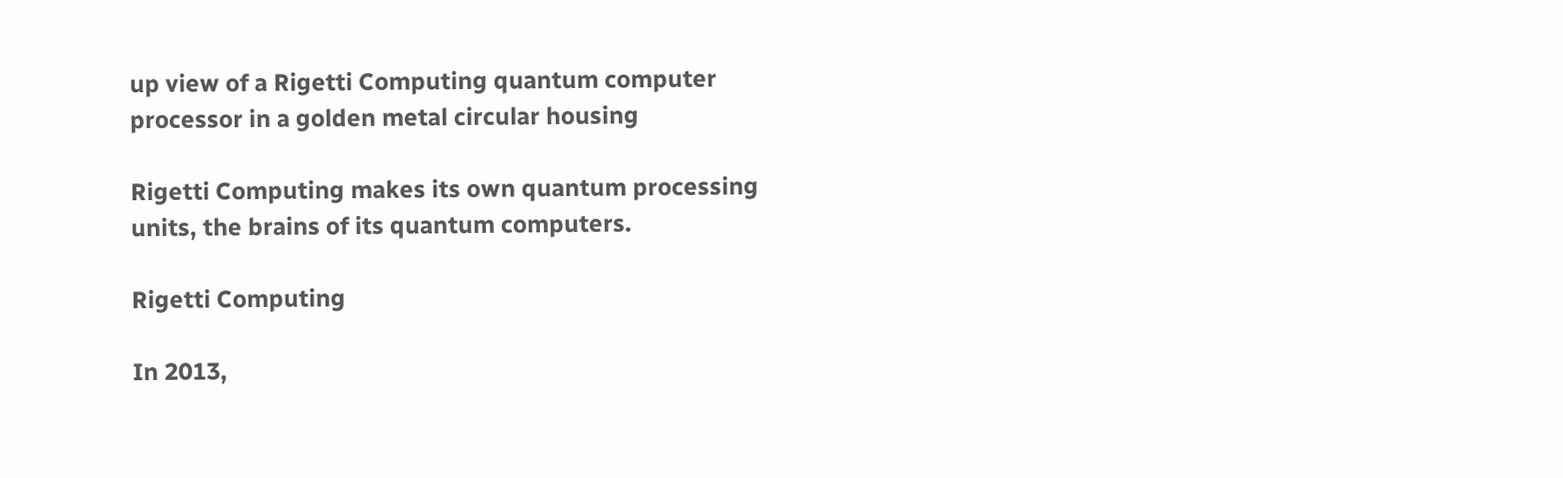up view of a Rigetti Computing quantum computer processor in a golden metal circular housing

Rigetti Computing makes its own quantum processing units, the brains of its quantum computers.

Rigetti Computing

In 2013,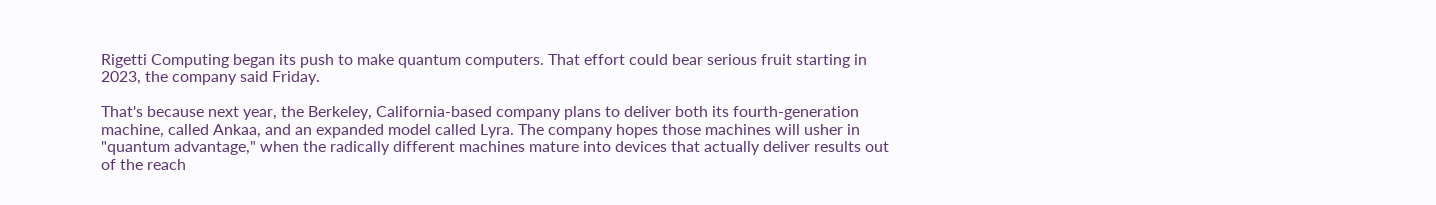Rigetti Computing began its push to make quantum computers. That effort could bear serious fruit starting in 2023, the company said Friday.

That's because next year, the Berkeley, California-based company plans to deliver both its fourth-generation machine, called Ankaa, and an expanded model called Lyra. The company hopes those machines will usher in "quantum advantage," when the radically different machines mature into devices that actually deliver results out of the reach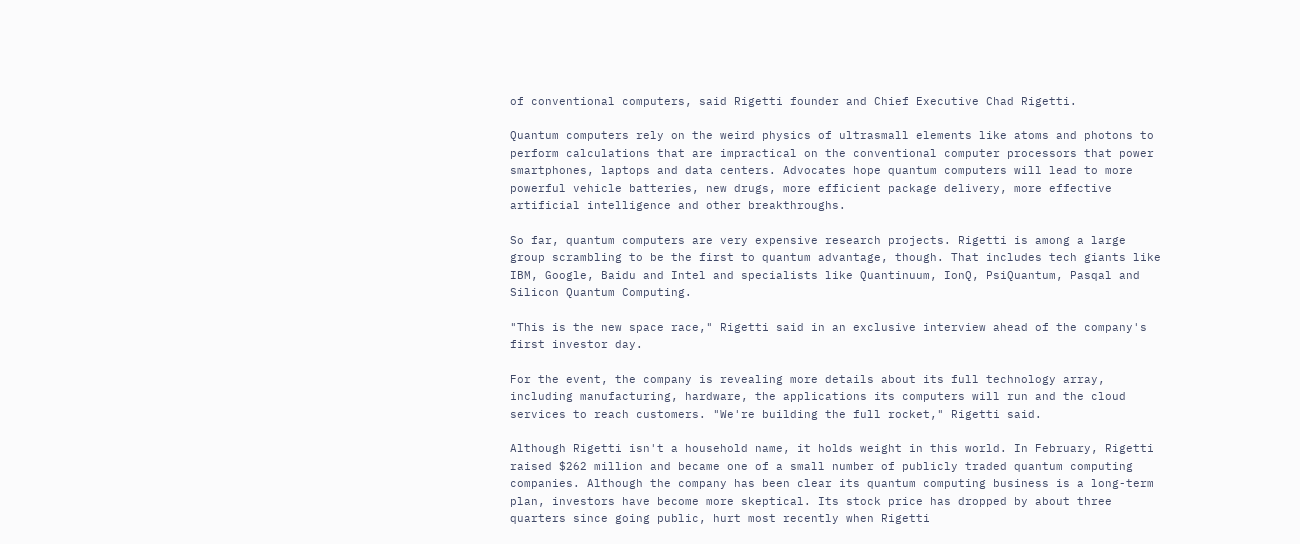of conventional computers, said Rigetti founder and Chief Executive Chad Rigetti.

Quantum computers rely on the weird physics of ultrasmall elements like atoms and photons to perform calculations that are impractical on the conventional computer processors that power smartphones, laptops and data centers. Advocates hope quantum computers will lead to more powerful vehicle batteries, new drugs, more efficient package delivery, more effective artificial intelligence and other breakthroughs.

So far, quantum computers are very expensive research projects. Rigetti is among a large group scrambling to be the first to quantum advantage, though. That includes tech giants like IBM, Google, Baidu and Intel and specialists like Quantinuum, IonQ, PsiQuantum, Pasqal and Silicon Quantum Computing.

"This is the new space race," Rigetti said in an exclusive interview ahead of the company's first investor day.

For the event, the company is revealing more details about its full technology array, including manufacturing, hardware, the applications its computers will run and the cloud services to reach customers. "We're building the full rocket," Rigetti said.

Although Rigetti isn't a household name, it holds weight in this world. In February, Rigetti raised $262 million and became one of a small number of publicly traded quantum computing companies. Although the company has been clear its quantum computing business is a long-term plan, investors have become more skeptical. Its stock price has dropped by about three quarters since going public, hurt most recently when Rigetti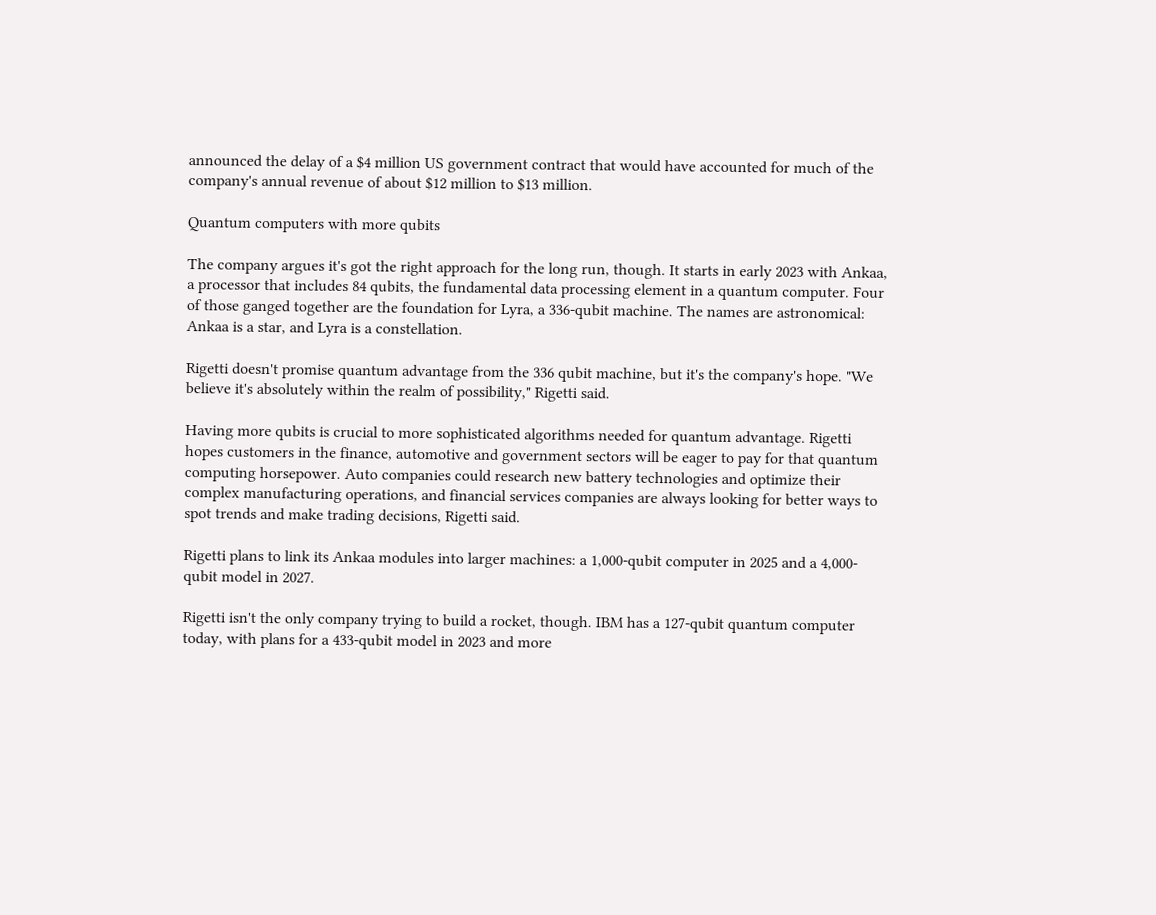announced the delay of a $4 million US government contract that would have accounted for much of the company's annual revenue of about $12 million to $13 million.

Quantum computers with more qubits

The company argues it's got the right approach for the long run, though. It starts in early 2023 with Ankaa, a processor that includes 84 qubits, the fundamental data processing element in a quantum computer. Four of those ganged together are the foundation for Lyra, a 336-qubit machine. The names are astronomical: Ankaa is a star, and Lyra is a constellation.

Rigetti doesn't promise quantum advantage from the 336 qubit machine, but it's the company's hope. "We believe it's absolutely within the realm of possibility," Rigetti said.

Having more qubits is crucial to more sophisticated algorithms needed for quantum advantage. Rigetti hopes customers in the finance, automotive and government sectors will be eager to pay for that quantum computing horsepower. Auto companies could research new battery technologies and optimize their complex manufacturing operations, and financial services companies are always looking for better ways to spot trends and make trading decisions, Rigetti said.

Rigetti plans to link its Ankaa modules into larger machines: a 1,000-qubit computer in 2025 and a 4,000-qubit model in 2027.

Rigetti isn't the only company trying to build a rocket, though. IBM has a 127-qubit quantum computer today, with plans for a 433-qubit model in 2023 and more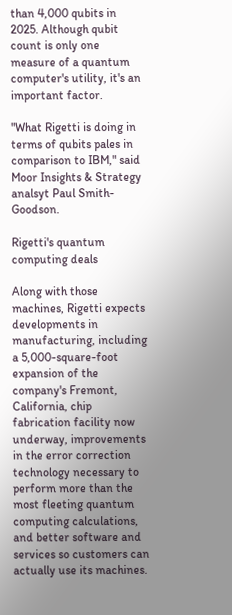than 4,000 qubits in 2025. Although qubit count is only one measure of a quantum computer's utility, it's an important factor.

"What Rigetti is doing in terms of qubits pales in comparison to IBM," said Moor Insights & Strategy analsyt Paul Smith-Goodson.

Rigetti's quantum computing deals

Along with those machines, Rigetti expects developments in manufacturing, including a 5,000-square-foot expansion of the company's Fremont, California, chip fabrication facility now underway, improvements in the error correction technology necessary to perform more than the most fleeting quantum computing calculations, and better software and services so customers can actually use its machines.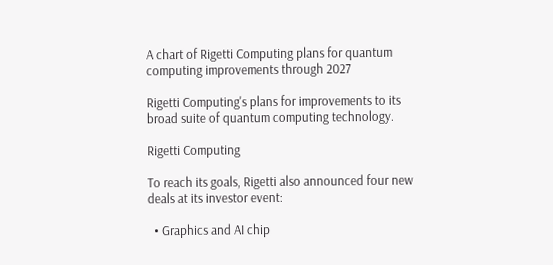A chart of Rigetti Computing plans for quantum computing improvements through 2027

Rigetti Computing's plans for improvements to its broad suite of quantum computing technology.

Rigetti Computing

To reach its goals, Rigetti also announced four new deals at its investor event:

  • Graphics and AI chip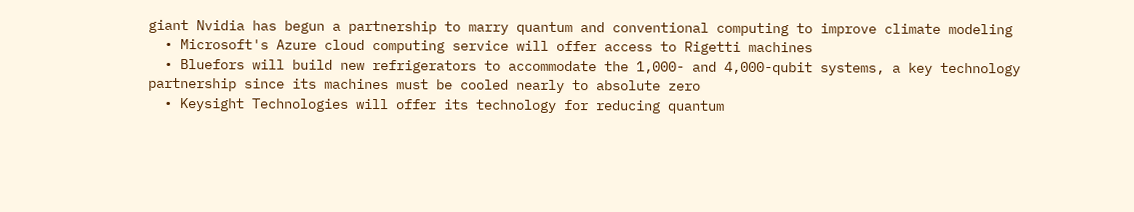giant Nvidia has begun a partnership to marry quantum and conventional computing to improve climate modeling
  • Microsoft's Azure cloud computing service will offer access to Rigetti machines
  • Bluefors will build new refrigerators to accommodate the 1,000- and 4,000-qubit systems, a key technology partnership since its machines must be cooled nearly to absolute zero
  • Keysight Technologies will offer its technology for reducing quantum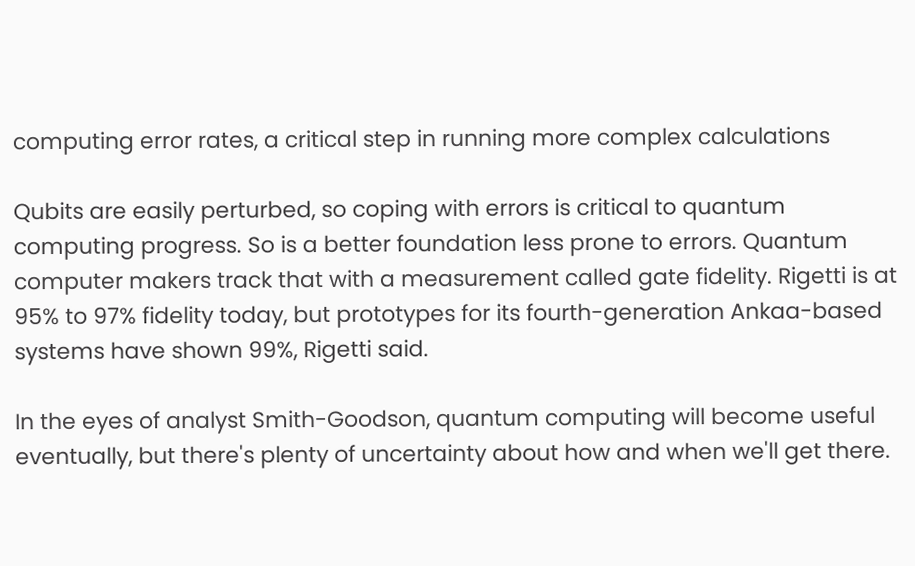computing error rates, a critical step in running more complex calculations

Qubits are easily perturbed, so coping with errors is critical to quantum computing progress. So is a better foundation less prone to errors. Quantum computer makers track that with a measurement called gate fidelity. Rigetti is at 95% to 97% fidelity today, but prototypes for its fourth-generation Ankaa-based systems have shown 99%, Rigetti said.

In the eyes of analyst Smith-Goodson, quantum computing will become useful eventually, but there's plenty of uncertainty about how and when we'll get there.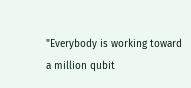"Everybody is working toward a million qubit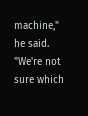machine," he said. "We're not sure which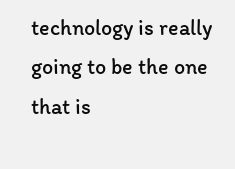technology is really going to be the one that is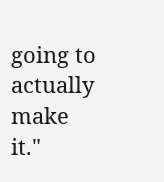going to actually make it."